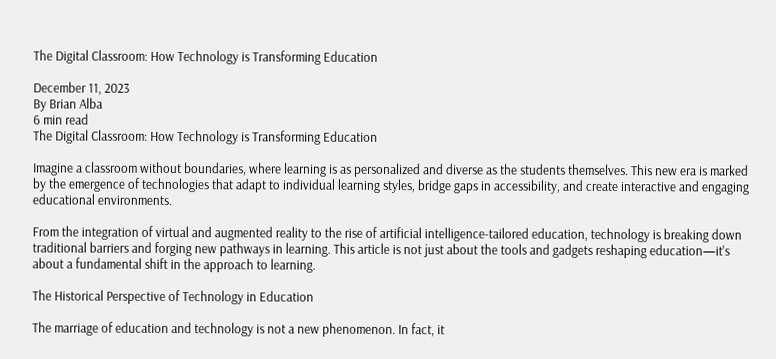The Digital Classroom: How Technology is Transforming Education

December 11, 2023
By Brian Alba
6 min read
The Digital Classroom: How Technology is Transforming Education

Imagine a classroom without boundaries, where learning is as personalized and diverse as the students themselves. This new era is marked by the emergence of technologies that adapt to individual learning styles, bridge gaps in accessibility, and create interactive and engaging educational environments.

From the integration of virtual and augmented reality to the rise of artificial intelligence-tailored education, technology is breaking down traditional barriers and forging new pathways in learning. This article is not just about the tools and gadgets reshaping education—it's about a fundamental shift in the approach to learning.

The Historical Perspective of Technology in Education

The marriage of education and technology is not a new phenomenon. In fact, it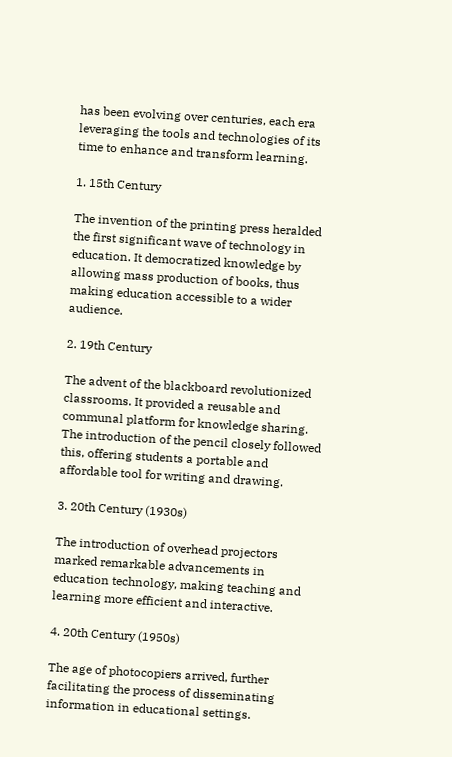has been evolving over centuries, each era leveraging the tools and technologies of its time to enhance and transform learning.

1. 15th Century

The invention of the printing press heralded the first significant wave of technology in education. It democratized knowledge by allowing mass production of books, thus making education accessible to a wider audience.

2. 19th Century

The advent of the blackboard revolutionized classrooms. It provided a reusable and communal platform for knowledge sharing. The introduction of the pencil closely followed this, offering students a portable and affordable tool for writing and drawing.

3. 20th Century (1930s)

The introduction of overhead projectors marked remarkable advancements in education technology, making teaching and learning more efficient and interactive.

4. 20th Century (1950s)

The age of photocopiers arrived, further facilitating the process of disseminating information in educational settings.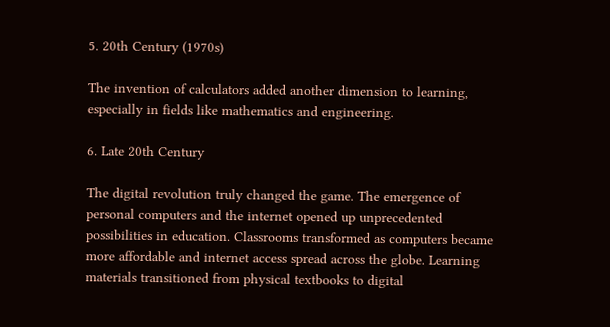5. 20th Century (1970s)

The invention of calculators added another dimension to learning, especially in fields like mathematics and engineering.

6. Late 20th Century

The digital revolution truly changed the game. The emergence of personal computers and the internet opened up unprecedented possibilities in education. Classrooms transformed as computers became more affordable and internet access spread across the globe. Learning materials transitioned from physical textbooks to digital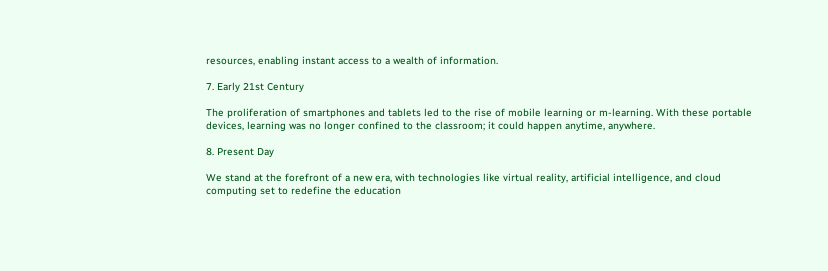resources, enabling instant access to a wealth of information.

7. Early 21st Century

The proliferation of smartphones and tablets led to the rise of mobile learning or m-learning. With these portable devices, learning was no longer confined to the classroom; it could happen anytime, anywhere.

8. Present Day

We stand at the forefront of a new era, with technologies like virtual reality, artificial intelligence, and cloud computing set to redefine the education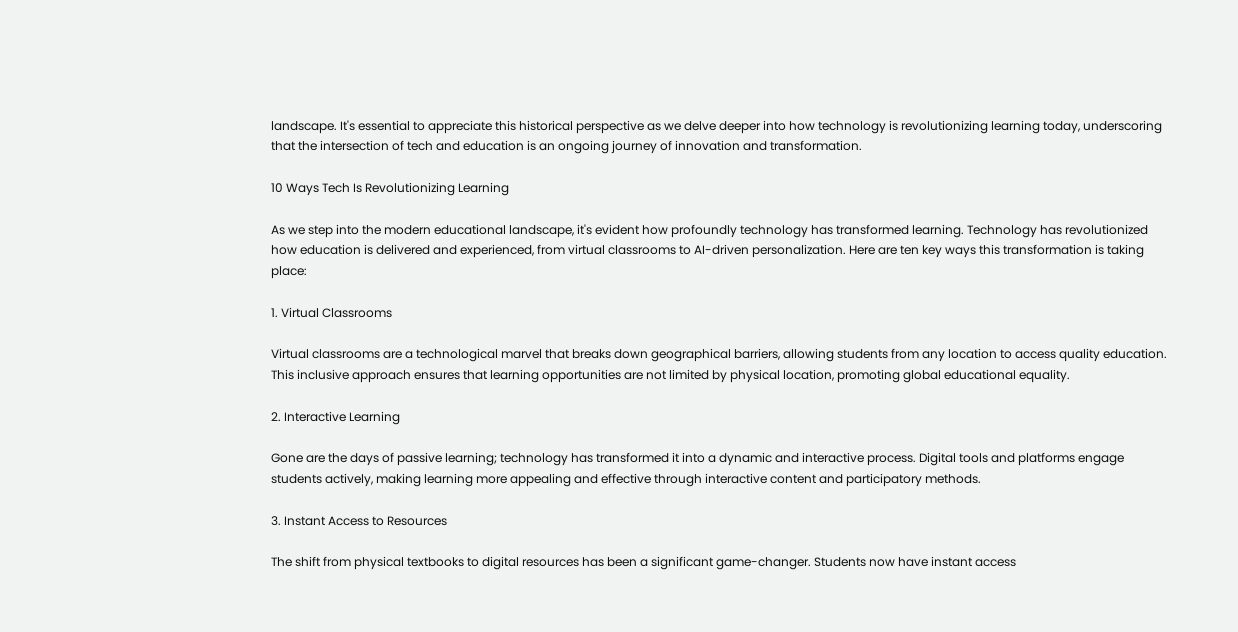landscape. It's essential to appreciate this historical perspective as we delve deeper into how technology is revolutionizing learning today, underscoring that the intersection of tech and education is an ongoing journey of innovation and transformation.

10 Ways Tech Is Revolutionizing Learning

As we step into the modern educational landscape, it's evident how profoundly technology has transformed learning. Technology has revolutionized how education is delivered and experienced, from virtual classrooms to AI-driven personalization. Here are ten key ways this transformation is taking place:

1. Virtual Classrooms

Virtual classrooms are a technological marvel that breaks down geographical barriers, allowing students from any location to access quality education. This inclusive approach ensures that learning opportunities are not limited by physical location, promoting global educational equality.

2. Interactive Learning

Gone are the days of passive learning; technology has transformed it into a dynamic and interactive process. Digital tools and platforms engage students actively, making learning more appealing and effective through interactive content and participatory methods.

3. Instant Access to Resources

The shift from physical textbooks to digital resources has been a significant game-changer. Students now have instant access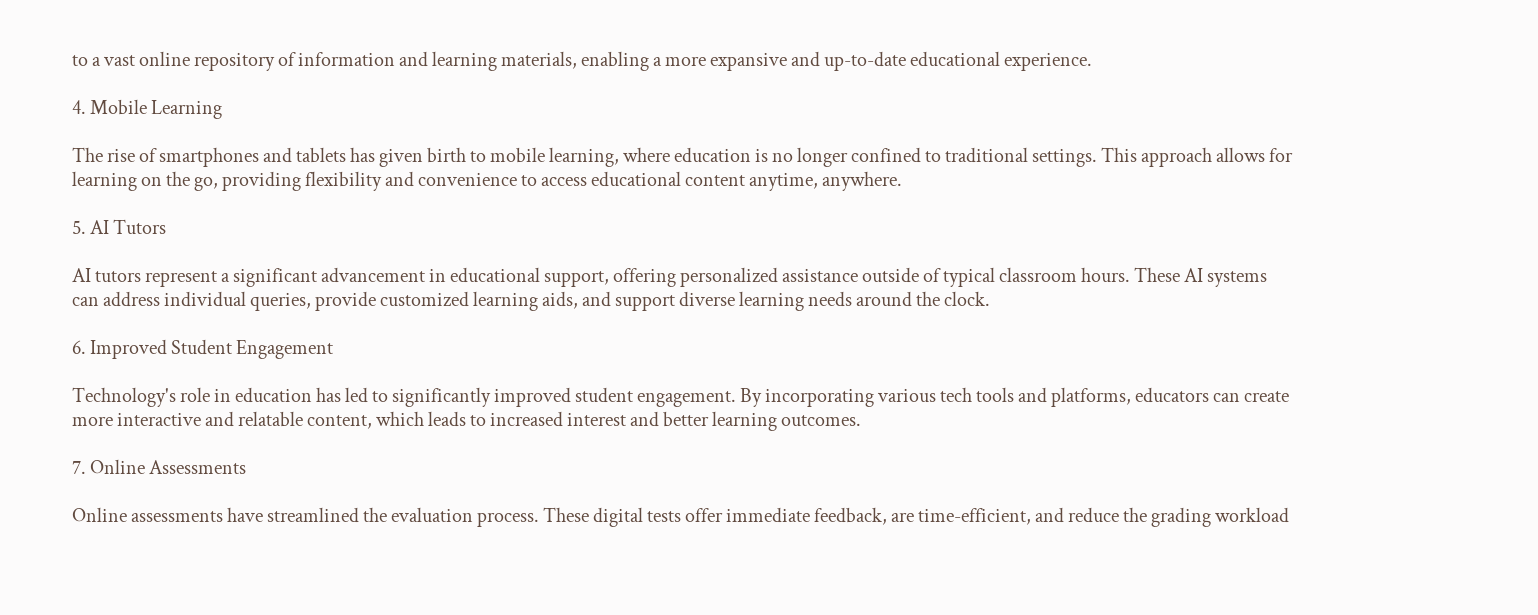to a vast online repository of information and learning materials, enabling a more expansive and up-to-date educational experience.

4. Mobile Learning

The rise of smartphones and tablets has given birth to mobile learning, where education is no longer confined to traditional settings. This approach allows for learning on the go, providing flexibility and convenience to access educational content anytime, anywhere.

5. AI Tutors

AI tutors represent a significant advancement in educational support, offering personalized assistance outside of typical classroom hours. These AI systems can address individual queries, provide customized learning aids, and support diverse learning needs around the clock.

6. Improved Student Engagement

Technology's role in education has led to significantly improved student engagement. By incorporating various tech tools and platforms, educators can create more interactive and relatable content, which leads to increased interest and better learning outcomes.

7. Online Assessments

Online assessments have streamlined the evaluation process. These digital tests offer immediate feedback, are time-efficient, and reduce the grading workload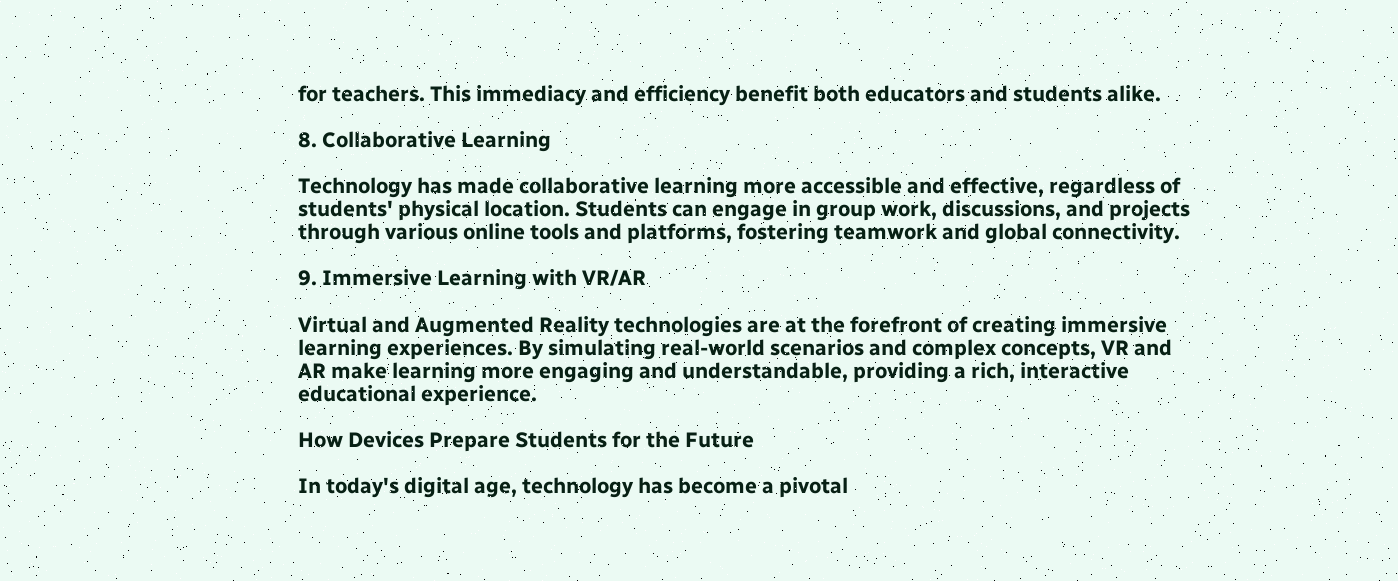for teachers. This immediacy and efficiency benefit both educators and students alike.

8. Collaborative Learning

Technology has made collaborative learning more accessible and effective, regardless of students' physical location. Students can engage in group work, discussions, and projects through various online tools and platforms, fostering teamwork and global connectivity.

9. Immersive Learning with VR/AR

Virtual and Augmented Reality technologies are at the forefront of creating immersive learning experiences. By simulating real-world scenarios and complex concepts, VR and AR make learning more engaging and understandable, providing a rich, interactive educational experience.

How Devices Prepare Students for the Future

In today's digital age, technology has become a pivotal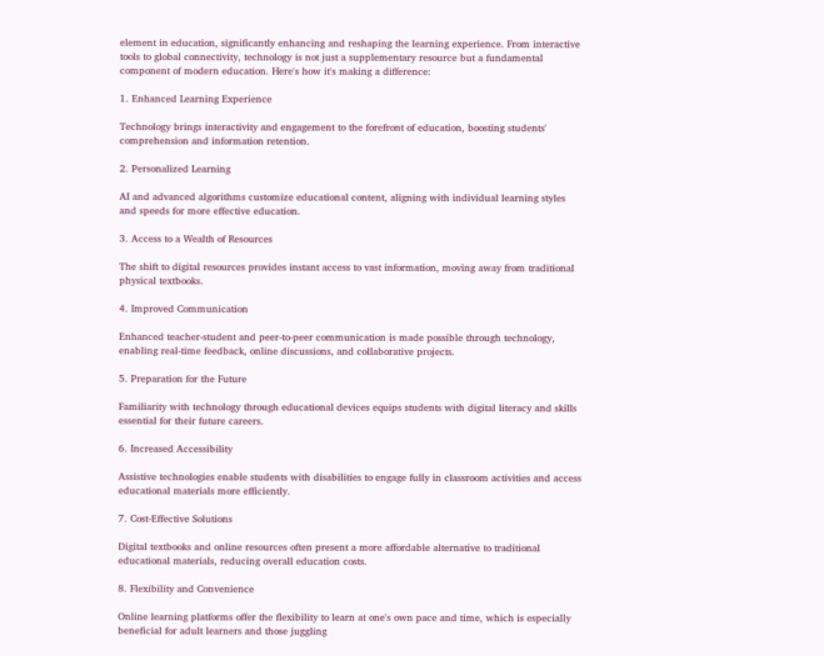element in education, significantly enhancing and reshaping the learning experience. From interactive tools to global connectivity, technology is not just a supplementary resource but a fundamental component of modern education. Here's how it's making a difference:

1. Enhanced Learning Experience

Technology brings interactivity and engagement to the forefront of education, boosting students' comprehension and information retention.

2. Personalized Learning

AI and advanced algorithms customize educational content, aligning with individual learning styles and speeds for more effective education.

3. Access to a Wealth of Resources

The shift to digital resources provides instant access to vast information, moving away from traditional physical textbooks.

4. Improved Communication

Enhanced teacher-student and peer-to-peer communication is made possible through technology, enabling real-time feedback, online discussions, and collaborative projects.

5. Preparation for the Future

Familiarity with technology through educational devices equips students with digital literacy and skills essential for their future careers.

6. Increased Accessibility

Assistive technologies enable students with disabilities to engage fully in classroom activities and access educational materials more efficiently.

7. Cost-Effective Solutions

Digital textbooks and online resources often present a more affordable alternative to traditional educational materials, reducing overall education costs.

8. Flexibility and Convenience

Online learning platforms offer the flexibility to learn at one's own pace and time, which is especially beneficial for adult learners and those juggling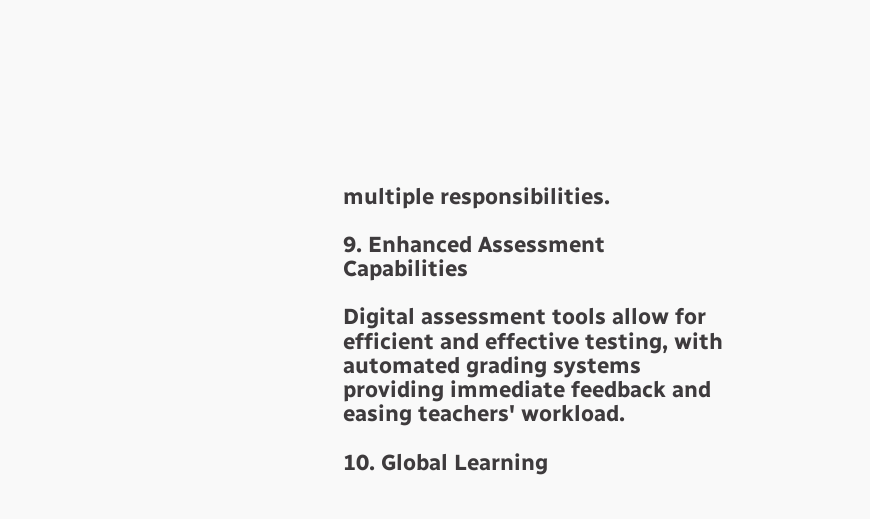multiple responsibilities.

9. Enhanced Assessment Capabilities

Digital assessment tools allow for efficient and effective testing, with automated grading systems providing immediate feedback and easing teachers' workload.

10. Global Learning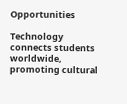Opportunities

Technology connects students worldwide, promoting cultural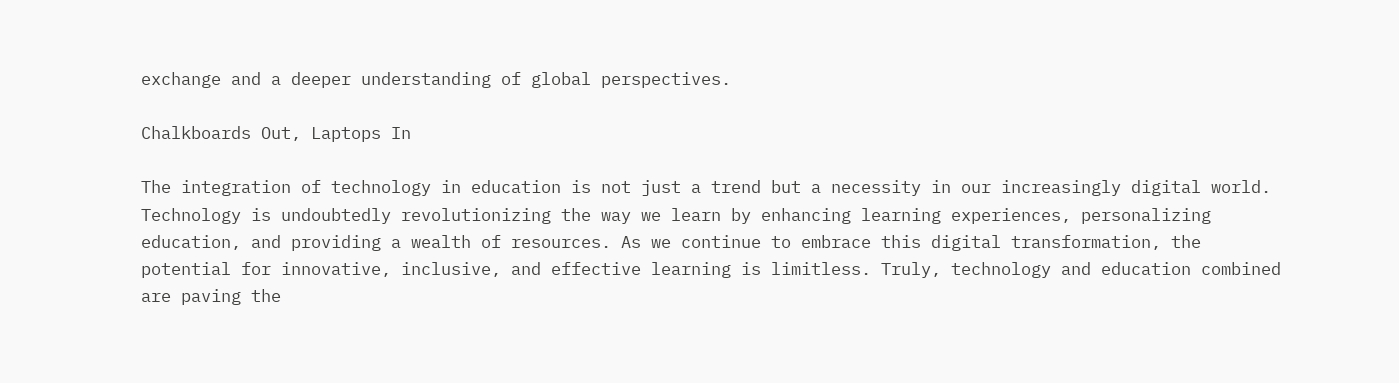exchange and a deeper understanding of global perspectives.

Chalkboards Out, Laptops In

The integration of technology in education is not just a trend but a necessity in our increasingly digital world. Technology is undoubtedly revolutionizing the way we learn by enhancing learning experiences, personalizing education, and providing a wealth of resources. As we continue to embrace this digital transformation, the potential for innovative, inclusive, and effective learning is limitless. Truly, technology and education combined are paving the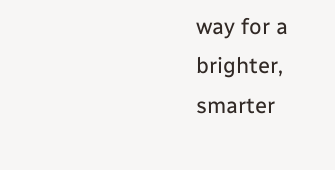way for a brighter, smarter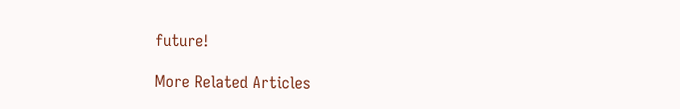future!

More Related Articles